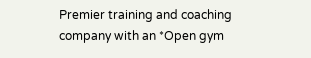Premier training and coaching company with an *Open gym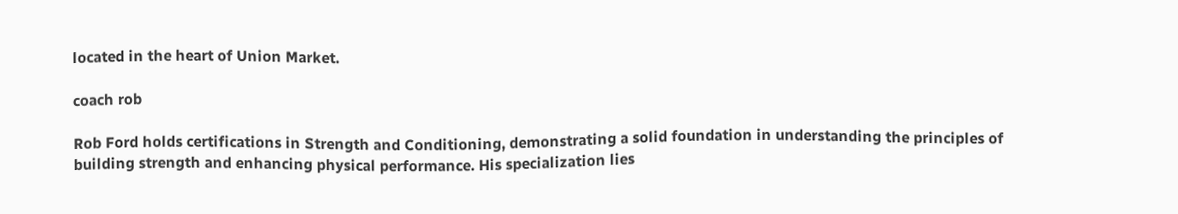located in the heart of Union Market.

coach rob

Rob Ford holds certifications in Strength and Conditioning, demonstrating a solid foundation in understanding the principles of building strength and enhancing physical performance. His specialization lies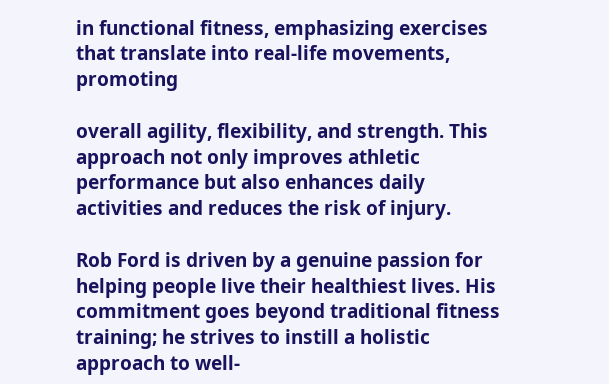in functional fitness, emphasizing exercises that translate into real-life movements, promoting

overall agility, flexibility, and strength. This approach not only improves athletic performance but also enhances daily activities and reduces the risk of injury.

Rob Ford is driven by a genuine passion for helping people live their healthiest lives. His commitment goes beyond traditional fitness training; he strives to instill a holistic approach to well-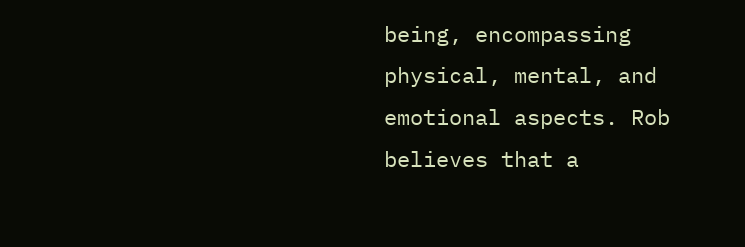being, encompassing physical, mental, and emotional aspects. Rob believes that a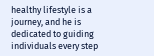healthy lifestyle is a journey, and he is dedicated to guiding individuals every step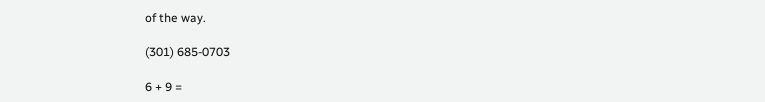of the way.

(301) 685-0703

6 + 9 =